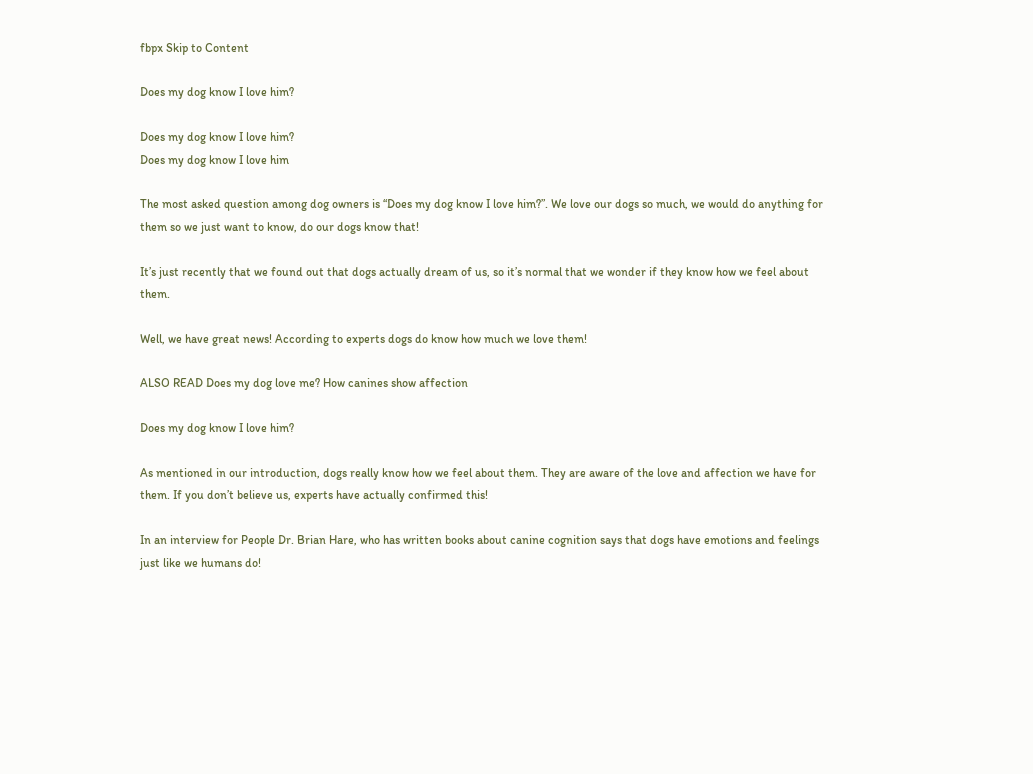fbpx Skip to Content

Does my dog know I love him?

Does my dog know I love him?
Does my dog know I love him

The most asked question among dog owners is “Does my dog know I love him?”. We love our dogs so much, we would do anything for them so we just want to know, do our dogs know that!

It’s just recently that we found out that dogs actually dream of us, so it’s normal that we wonder if they know how we feel about them.

Well, we have great news! According to experts dogs do know how much we love them!

ALSO READ Does my dog love me? How canines show affection

Does my dog know I love him?

As mentioned in our introduction, dogs really know how we feel about them. They are aware of the love and affection we have for them. If you don’t believe us, experts have actually confirmed this!

In an interview for People Dr. Brian Hare, who has written books about canine cognition says that dogs have emotions and feelings just like we humans do!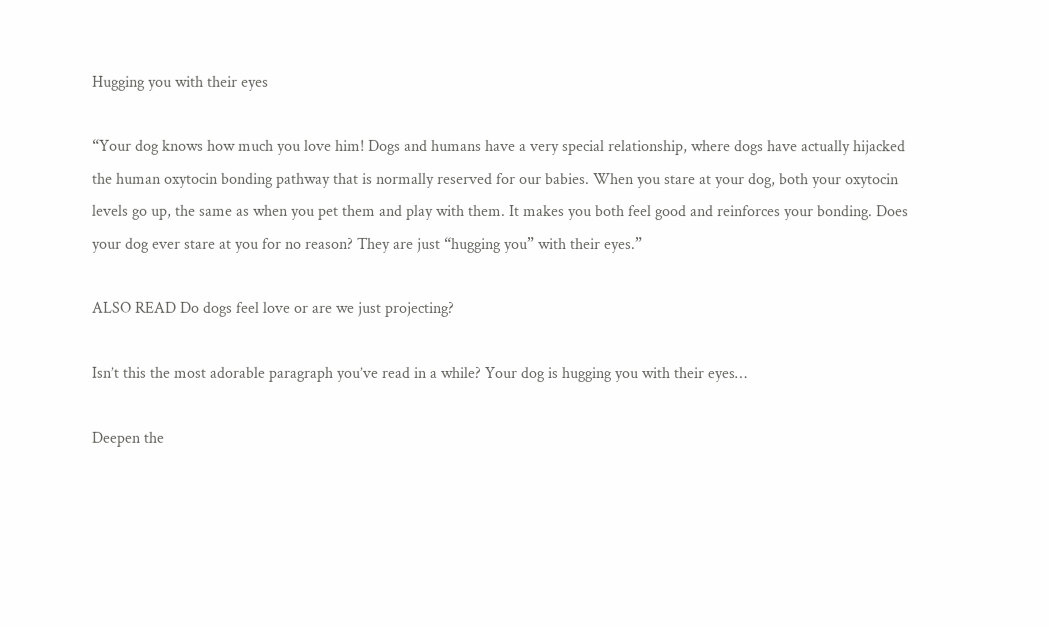Hugging you with their eyes

“Your dog knows how much you love him! Dogs and humans have a very special relationship, where dogs have actually hijacked the human oxytocin bonding pathway that is normally reserved for our babies. When you stare at your dog, both your oxytocin levels go up, the same as when you pet them and play with them. It makes you both feel good and reinforces your bonding. Does your dog ever stare at you for no reason? They are just “hugging you” with their eyes.”

ALSO READ Do dogs feel love or are we just projecting?

Isn’t this the most adorable paragraph you’ve read in a while? Your dog is hugging you with their eyes…

Deepen the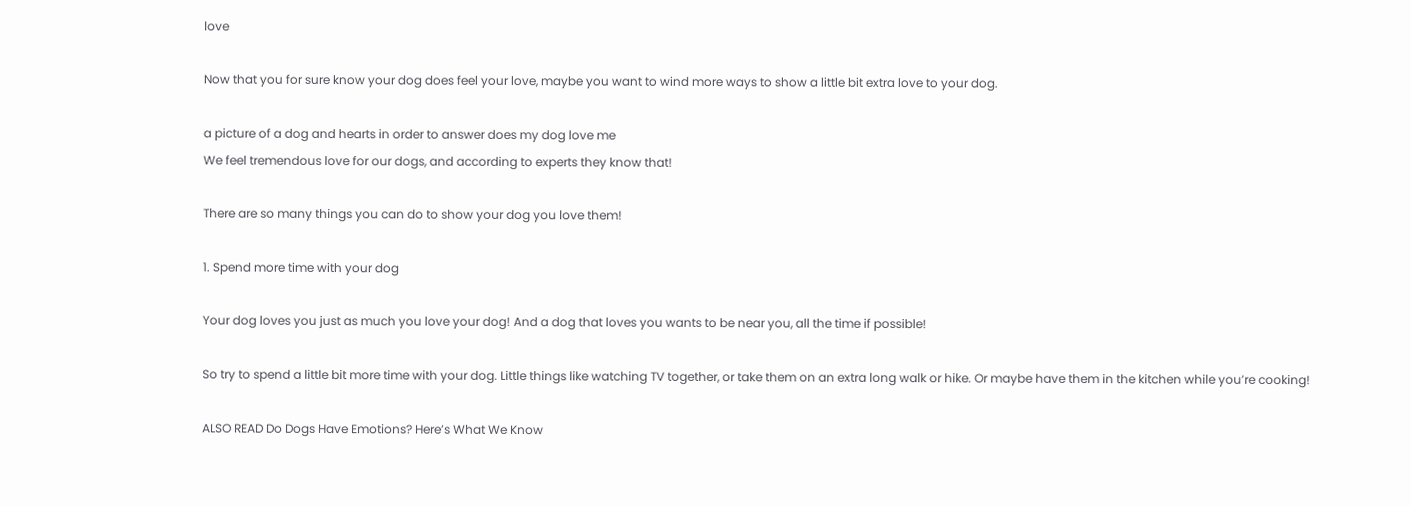love

Now that you for sure know your dog does feel your love, maybe you want to wind more ways to show a little bit extra love to your dog.

a picture of a dog and hearts in order to answer does my dog love me
We feel tremendous love for our dogs, and according to experts they know that!

There are so many things you can do to show your dog you love them!

1. Spend more time with your dog

Your dog loves you just as much you love your dog! And a dog that loves you wants to be near you, all the time if possible!

So try to spend a little bit more time with your dog. Little things like watching TV together, or take them on an extra long walk or hike. Or maybe have them in the kitchen while you’re cooking!

ALSO READ Do Dogs Have Emotions? Here’s What We Know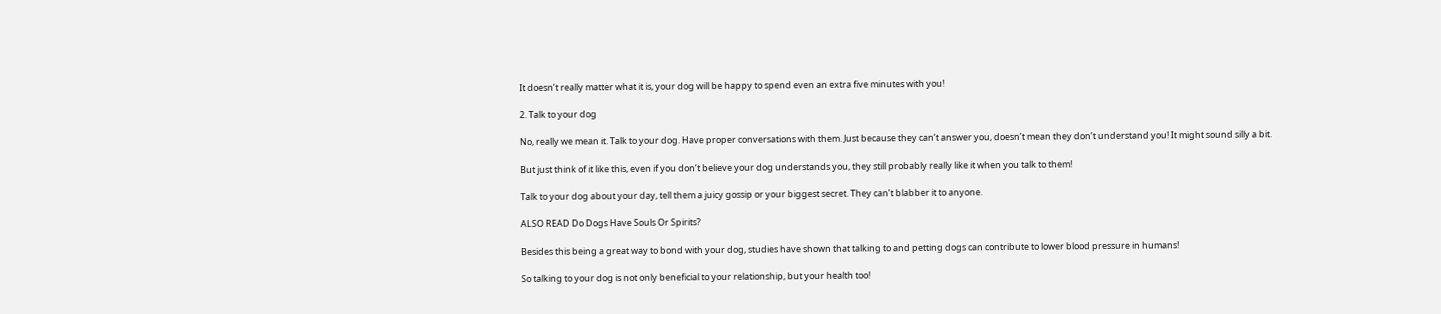It doesn’t really matter what it is, your dog will be happy to spend even an extra five minutes with you!

2. Talk to your dog

No, really we mean it. Talk to your dog. Have proper conversations with them. Just because they can’t answer you, doesn’t mean they don’t understand you! It might sound silly a bit.

But just think of it like this, even if you don’t believe your dog understands you, they still probably really like it when you talk to them!

Talk to your dog about your day, tell them a juicy gossip or your biggest secret. They can’t blabber it to anyone.

ALSO READ Do Dogs Have Souls Or Spirits?

Besides this being a great way to bond with your dog, studies have shown that talking to and petting dogs can contribute to lower blood pressure in humans!

So talking to your dog is not only beneficial to your relationship, but your health too!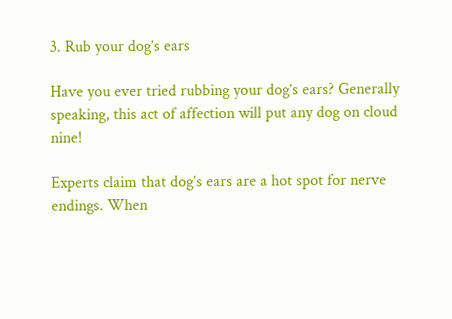3. Rub your dog’s ears

Have you ever tried rubbing your dog’s ears? Generally speaking, this act of affection will put any dog on cloud nine!

Experts claim that dog’s ears are a hot spot for nerve endings. When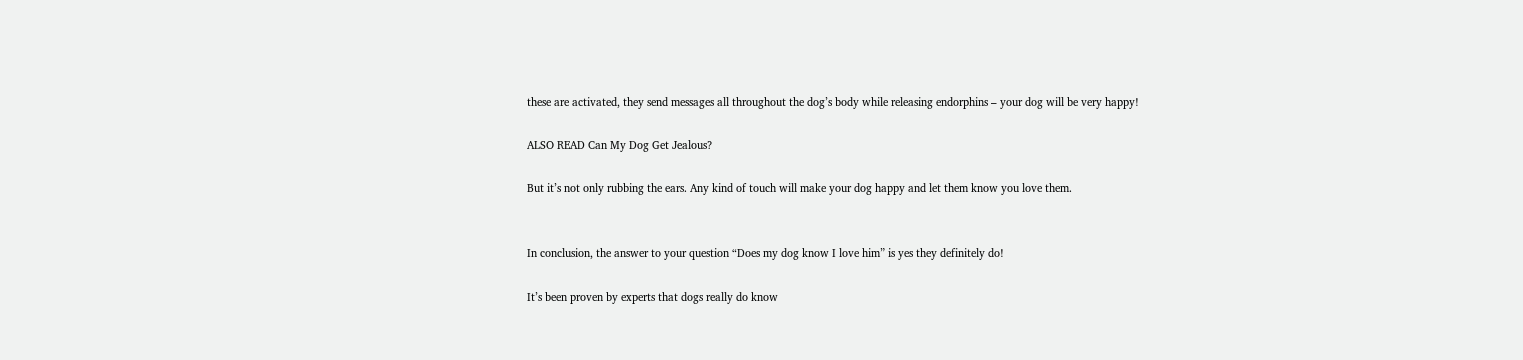these are activated, they send messages all throughout the dog’s body while releasing endorphins – your dog will be very happy!

ALSO READ Can My Dog Get Jealous?

But it’s not only rubbing the ears. Any kind of touch will make your dog happy and let them know you love them.


In conclusion, the answer to your question “Does my dog know I love him” is yes they definitely do!

It’s been proven by experts that dogs really do know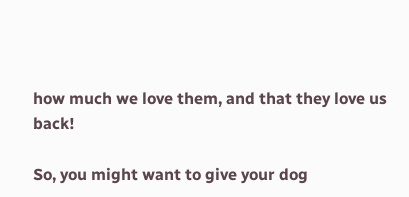how much we love them, and that they love us back!

So, you might want to give your dog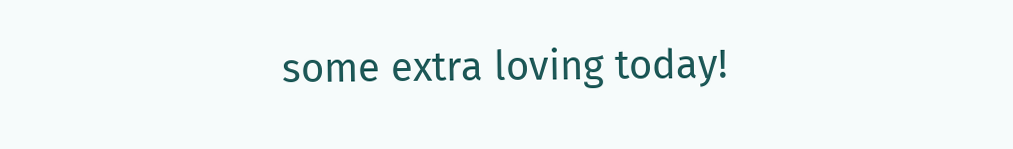some extra loving today!